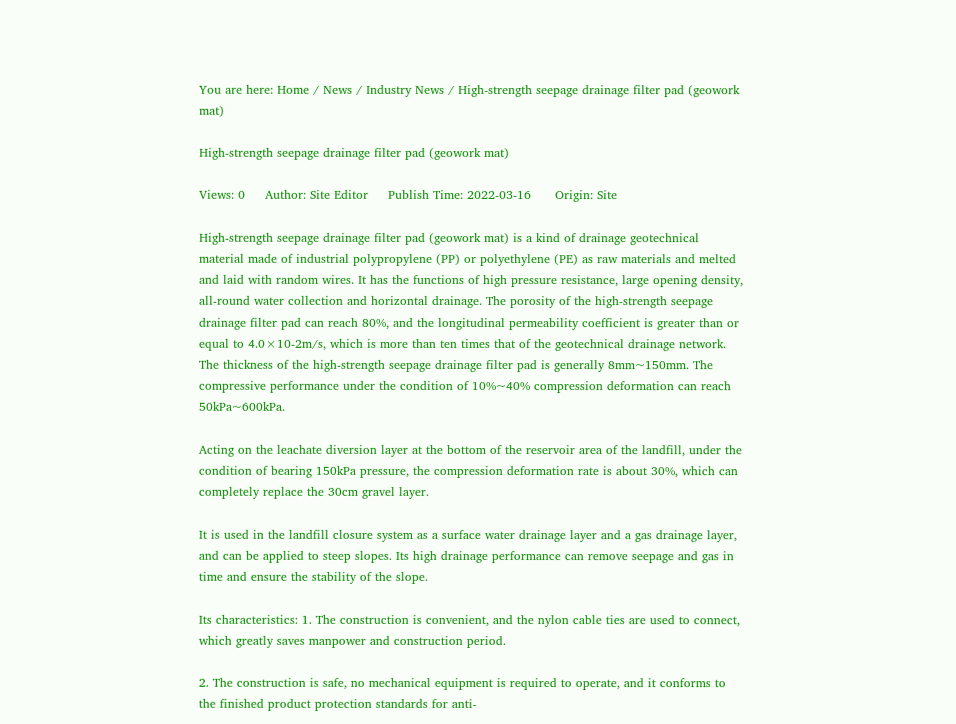You are here: Home / News / Industry News / High-strength seepage drainage filter pad (geowork mat)

High-strength seepage drainage filter pad (geowork mat)

Views: 0     Author: Site Editor     Publish Time: 2022-03-16      Origin: Site

High-strength seepage drainage filter pad (geowork mat) is a kind of drainage geotechnical material made of industrial polypropylene (PP) or polyethylene (PE) as raw materials and melted and laid with random wires. It has the functions of high pressure resistance, large opening density, all-round water collection and horizontal drainage. The porosity of the high-strength seepage drainage filter pad can reach 80%, and the longitudinal permeability coefficient is greater than or equal to 4.0×10-2m/s, which is more than ten times that of the geotechnical drainage network. The thickness of the high-strength seepage drainage filter pad is generally 8mm~150mm. The compressive performance under the condition of 10%~40% compression deformation can reach 50kPa~600kPa.

Acting on the leachate diversion layer at the bottom of the reservoir area of the landfill, under the condition of bearing 150kPa pressure, the compression deformation rate is about 30%, which can completely replace the 30cm gravel layer.

It is used in the landfill closure system as a surface water drainage layer and a gas drainage layer, and can be applied to steep slopes. Its high drainage performance can remove seepage and gas in time and ensure the stability of the slope.

Its characteristics: 1. The construction is convenient, and the nylon cable ties are used to connect, which greatly saves manpower and construction period.

2. The construction is safe, no mechanical equipment is required to operate, and it conforms to the finished product protection standards for anti-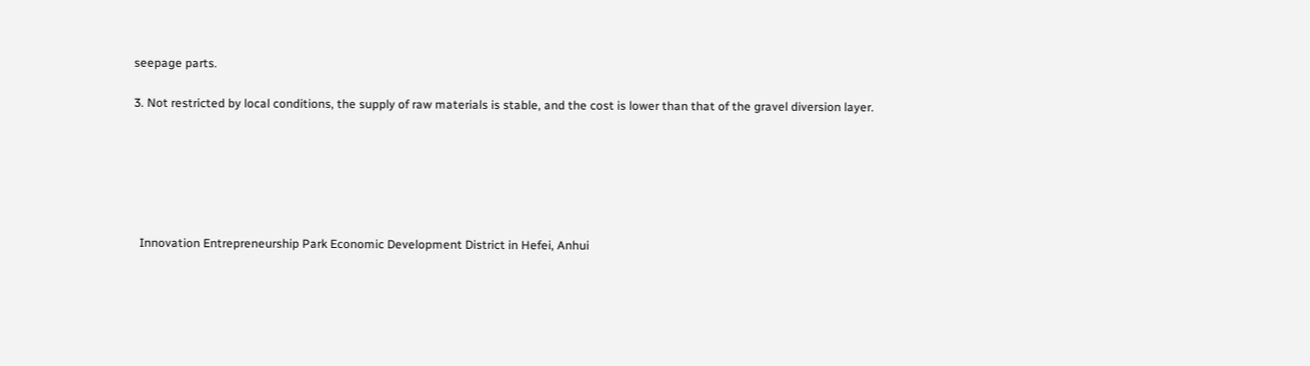seepage parts.

3. Not restricted by local conditions, the supply of raw materials is stable, and the cost is lower than that of the gravel diversion layer.






  Innovation Entrepreneurship Park Economic Development District in Hefei, Anhui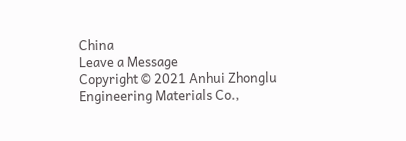China
Leave a Message
Copyright © 2021 Anhui Zhonglu Engineering Materials Co.,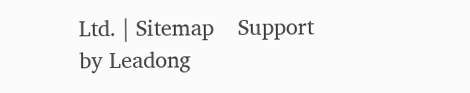Ltd. | Sitemap    Support by Leadong